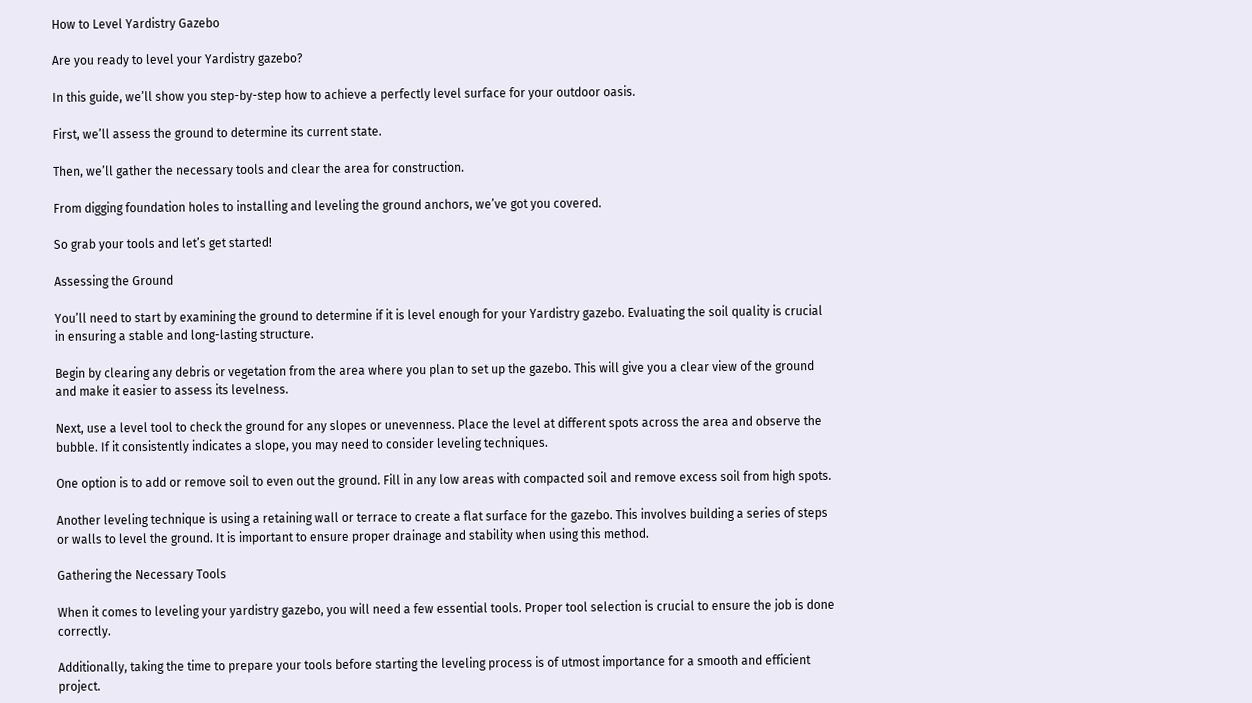How to Level Yardistry Gazebo

Are you ready to level your Yardistry gazebo?

In this guide, we’ll show you step-by-step how to achieve a perfectly level surface for your outdoor oasis.

First, we’ll assess the ground to determine its current state.

Then, we’ll gather the necessary tools and clear the area for construction.

From digging foundation holes to installing and leveling the ground anchors, we’ve got you covered.

So grab your tools and let’s get started!

Assessing the Ground

You’ll need to start by examining the ground to determine if it is level enough for your Yardistry gazebo. Evaluating the soil quality is crucial in ensuring a stable and long-lasting structure.

Begin by clearing any debris or vegetation from the area where you plan to set up the gazebo. This will give you a clear view of the ground and make it easier to assess its levelness.

Next, use a level tool to check the ground for any slopes or unevenness. Place the level at different spots across the area and observe the bubble. If it consistently indicates a slope, you may need to consider leveling techniques.

One option is to add or remove soil to even out the ground. Fill in any low areas with compacted soil and remove excess soil from high spots.

Another leveling technique is using a retaining wall or terrace to create a flat surface for the gazebo. This involves building a series of steps or walls to level the ground. It is important to ensure proper drainage and stability when using this method.

Gathering the Necessary Tools

When it comes to leveling your yardistry gazebo, you will need a few essential tools. Proper tool selection is crucial to ensure the job is done correctly.

Additionally, taking the time to prepare your tools before starting the leveling process is of utmost importance for a smooth and efficient project.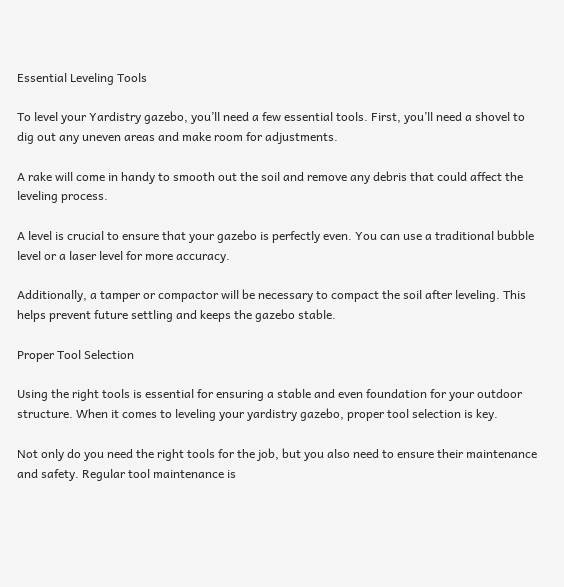Essential Leveling Tools

To level your Yardistry gazebo, you’ll need a few essential tools. First, you’ll need a shovel to dig out any uneven areas and make room for adjustments.

A rake will come in handy to smooth out the soil and remove any debris that could affect the leveling process.

A level is crucial to ensure that your gazebo is perfectly even. You can use a traditional bubble level or a laser level for more accuracy.

Additionally, a tamper or compactor will be necessary to compact the soil after leveling. This helps prevent future settling and keeps the gazebo stable.

Proper Tool Selection

Using the right tools is essential for ensuring a stable and even foundation for your outdoor structure. When it comes to leveling your yardistry gazebo, proper tool selection is key.

Not only do you need the right tools for the job, but you also need to ensure their maintenance and safety. Regular tool maintenance is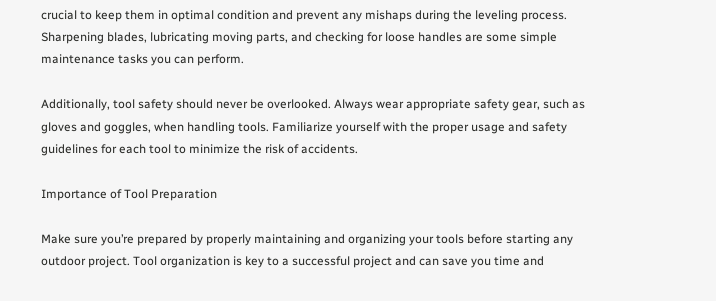crucial to keep them in optimal condition and prevent any mishaps during the leveling process. Sharpening blades, lubricating moving parts, and checking for loose handles are some simple maintenance tasks you can perform.

Additionally, tool safety should never be overlooked. Always wear appropriate safety gear, such as gloves and goggles, when handling tools. Familiarize yourself with the proper usage and safety guidelines for each tool to minimize the risk of accidents.

Importance of Tool Preparation

Make sure you’re prepared by properly maintaining and organizing your tools before starting any outdoor project. Tool organization is key to a successful project and can save you time and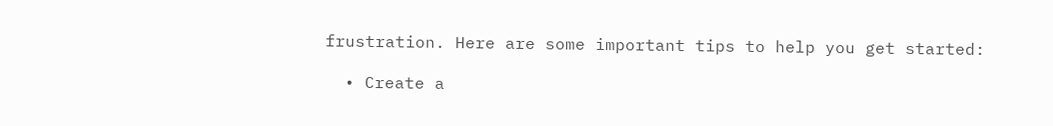frustration. Here are some important tips to help you get started:

  • Create a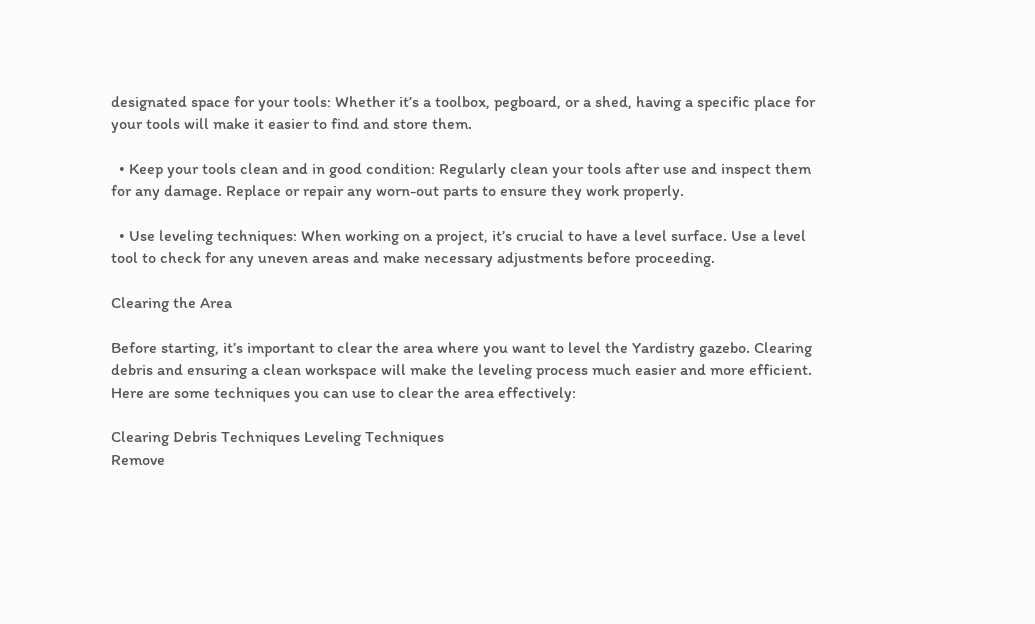designated space for your tools: Whether it’s a toolbox, pegboard, or a shed, having a specific place for your tools will make it easier to find and store them.

  • Keep your tools clean and in good condition: Regularly clean your tools after use and inspect them for any damage. Replace or repair any worn-out parts to ensure they work properly.

  • Use leveling techniques: When working on a project, it’s crucial to have a level surface. Use a level tool to check for any uneven areas and make necessary adjustments before proceeding.

Clearing the Area

Before starting, it’s important to clear the area where you want to level the Yardistry gazebo. Clearing debris and ensuring a clean workspace will make the leveling process much easier and more efficient. Here are some techniques you can use to clear the area effectively:

Clearing Debris Techniques Leveling Techniques
Remove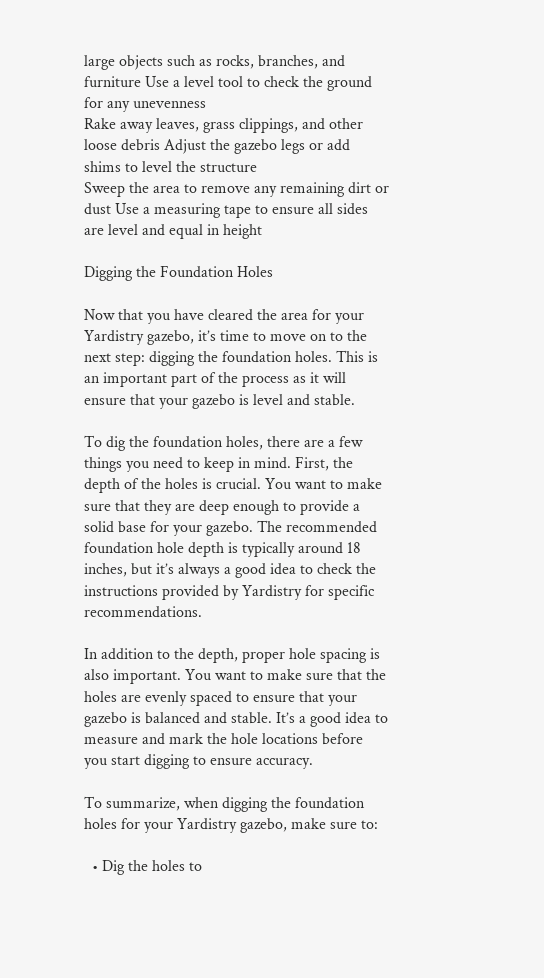large objects such as rocks, branches, and furniture Use a level tool to check the ground for any unevenness
Rake away leaves, grass clippings, and other loose debris Adjust the gazebo legs or add shims to level the structure
Sweep the area to remove any remaining dirt or dust Use a measuring tape to ensure all sides are level and equal in height

Digging the Foundation Holes

Now that you have cleared the area for your Yardistry gazebo, it’s time to move on to the next step: digging the foundation holes. This is an important part of the process as it will ensure that your gazebo is level and stable.

To dig the foundation holes, there are a few things you need to keep in mind. First, the depth of the holes is crucial. You want to make sure that they are deep enough to provide a solid base for your gazebo. The recommended foundation hole depth is typically around 18 inches, but it’s always a good idea to check the instructions provided by Yardistry for specific recommendations.

In addition to the depth, proper hole spacing is also important. You want to make sure that the holes are evenly spaced to ensure that your gazebo is balanced and stable. It’s a good idea to measure and mark the hole locations before you start digging to ensure accuracy.

To summarize, when digging the foundation holes for your Yardistry gazebo, make sure to:

  • Dig the holes to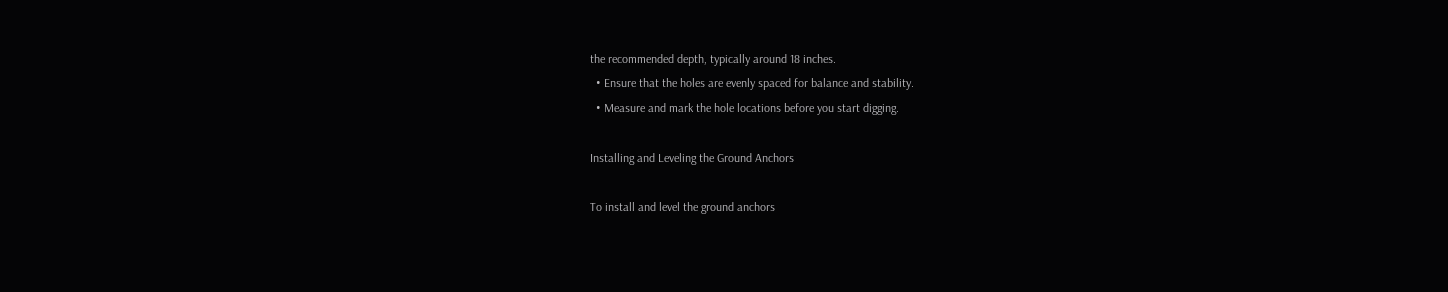the recommended depth, typically around 18 inches.
  • Ensure that the holes are evenly spaced for balance and stability.
  • Measure and mark the hole locations before you start digging.

Installing and Leveling the Ground Anchors

To install and level the ground anchors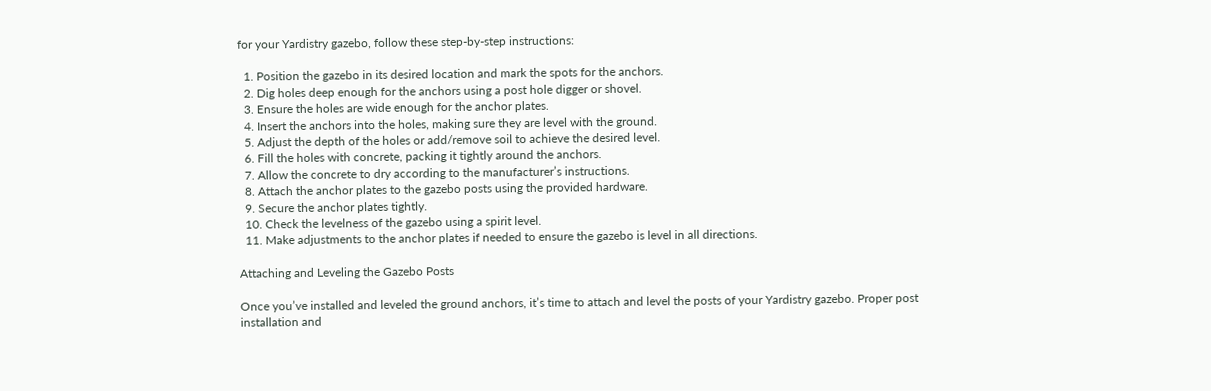for your Yardistry gazebo, follow these step-by-step instructions:

  1. Position the gazebo in its desired location and mark the spots for the anchors.
  2. Dig holes deep enough for the anchors using a post hole digger or shovel.
  3. Ensure the holes are wide enough for the anchor plates.
  4. Insert the anchors into the holes, making sure they are level with the ground.
  5. Adjust the depth of the holes or add/remove soil to achieve the desired level.
  6. Fill the holes with concrete, packing it tightly around the anchors.
  7. Allow the concrete to dry according to the manufacturer’s instructions.
  8. Attach the anchor plates to the gazebo posts using the provided hardware.
  9. Secure the anchor plates tightly.
  10. Check the levelness of the gazebo using a spirit level.
  11. Make adjustments to the anchor plates if needed to ensure the gazebo is level in all directions.

Attaching and Leveling the Gazebo Posts

Once you’ve installed and leveled the ground anchors, it’s time to attach and level the posts of your Yardistry gazebo. Proper post installation and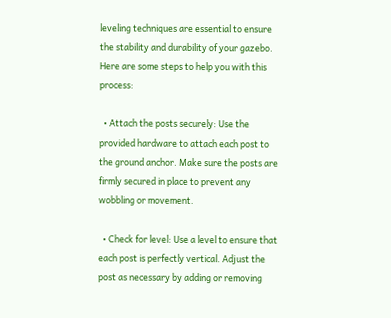leveling techniques are essential to ensure the stability and durability of your gazebo. Here are some steps to help you with this process:

  • Attach the posts securely: Use the provided hardware to attach each post to the ground anchor. Make sure the posts are firmly secured in place to prevent any wobbling or movement.

  • Check for level: Use a level to ensure that each post is perfectly vertical. Adjust the post as necessary by adding or removing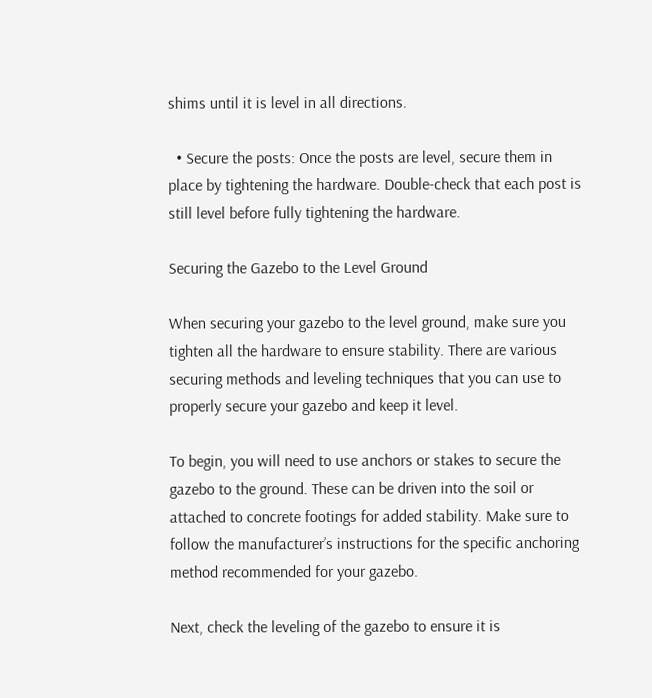shims until it is level in all directions.

  • Secure the posts: Once the posts are level, secure them in place by tightening the hardware. Double-check that each post is still level before fully tightening the hardware.

Securing the Gazebo to the Level Ground

When securing your gazebo to the level ground, make sure you tighten all the hardware to ensure stability. There are various securing methods and leveling techniques that you can use to properly secure your gazebo and keep it level.

To begin, you will need to use anchors or stakes to secure the gazebo to the ground. These can be driven into the soil or attached to concrete footings for added stability. Make sure to follow the manufacturer’s instructions for the specific anchoring method recommended for your gazebo.

Next, check the leveling of the gazebo to ensure it is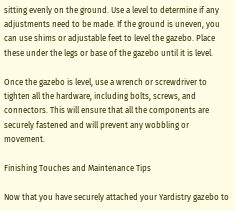sitting evenly on the ground. Use a level to determine if any adjustments need to be made. If the ground is uneven, you can use shims or adjustable feet to level the gazebo. Place these under the legs or base of the gazebo until it is level.

Once the gazebo is level, use a wrench or screwdriver to tighten all the hardware, including bolts, screws, and connectors. This will ensure that all the components are securely fastened and will prevent any wobbling or movement.

Finishing Touches and Maintenance Tips

Now that you have securely attached your Yardistry gazebo to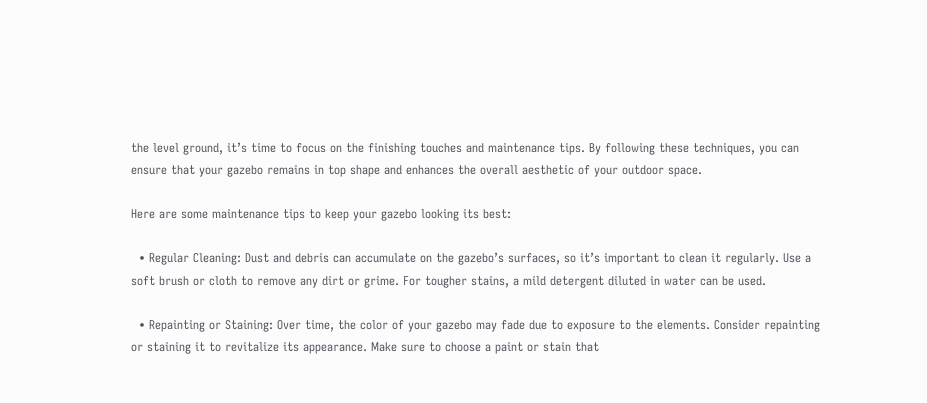the level ground, it’s time to focus on the finishing touches and maintenance tips. By following these techniques, you can ensure that your gazebo remains in top shape and enhances the overall aesthetic of your outdoor space.

Here are some maintenance tips to keep your gazebo looking its best:

  • Regular Cleaning: Dust and debris can accumulate on the gazebo’s surfaces, so it’s important to clean it regularly. Use a soft brush or cloth to remove any dirt or grime. For tougher stains, a mild detergent diluted in water can be used.

  • Repainting or Staining: Over time, the color of your gazebo may fade due to exposure to the elements. Consider repainting or staining it to revitalize its appearance. Make sure to choose a paint or stain that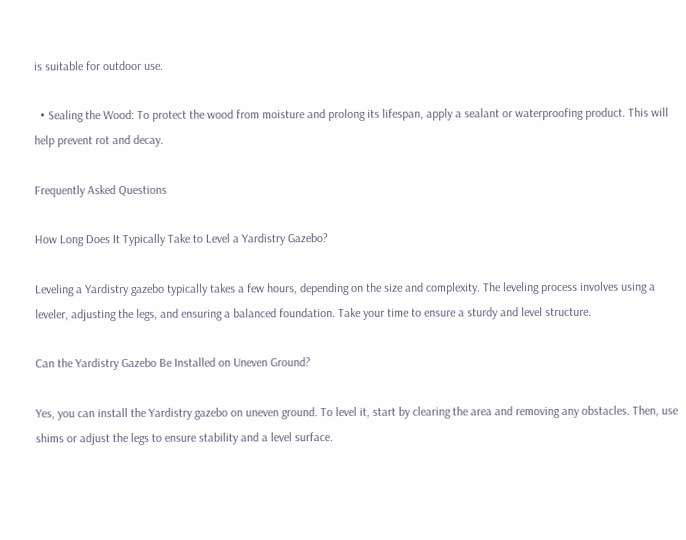is suitable for outdoor use.

  • Sealing the Wood: To protect the wood from moisture and prolong its lifespan, apply a sealant or waterproofing product. This will help prevent rot and decay.

Frequently Asked Questions

How Long Does It Typically Take to Level a Yardistry Gazebo?

Leveling a Yardistry gazebo typically takes a few hours, depending on the size and complexity. The leveling process involves using a leveler, adjusting the legs, and ensuring a balanced foundation. Take your time to ensure a sturdy and level structure.

Can the Yardistry Gazebo Be Installed on Uneven Ground?

Yes, you can install the Yardistry gazebo on uneven ground. To level it, start by clearing the area and removing any obstacles. Then, use shims or adjust the legs to ensure stability and a level surface.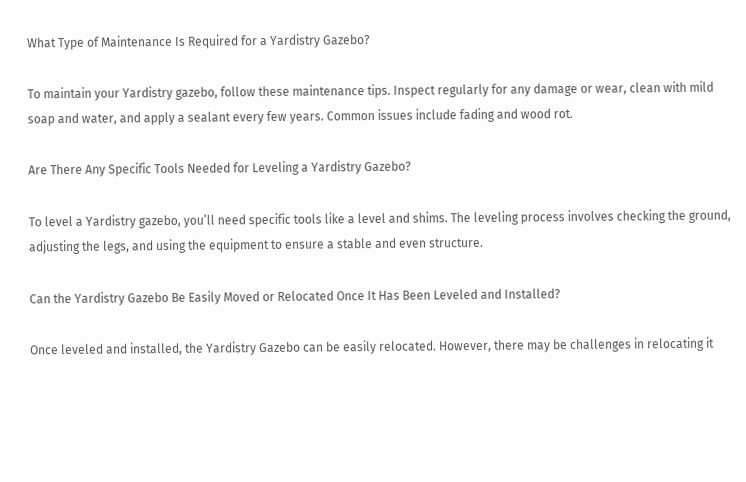What Type of Maintenance Is Required for a Yardistry Gazebo?

To maintain your Yardistry gazebo, follow these maintenance tips. Inspect regularly for any damage or wear, clean with mild soap and water, and apply a sealant every few years. Common issues include fading and wood rot.

Are There Any Specific Tools Needed for Leveling a Yardistry Gazebo?

To level a Yardistry gazebo, you’ll need specific tools like a level and shims. The leveling process involves checking the ground, adjusting the legs, and using the equipment to ensure a stable and even structure.

Can the Yardistry Gazebo Be Easily Moved or Relocated Once It Has Been Leveled and Installed?

Once leveled and installed, the Yardistry Gazebo can be easily relocated. However, there may be challenges in relocating it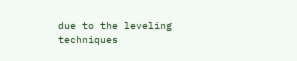due to the leveling techniques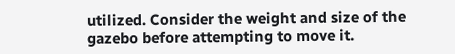utilized. Consider the weight and size of the gazebo before attempting to move it.